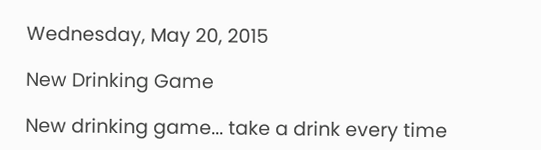Wednesday, May 20, 2015

New Drinking Game

New drinking game... take a drink every time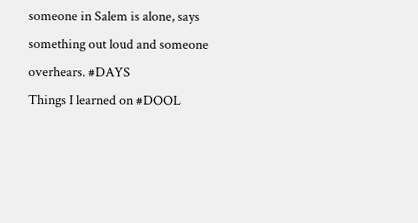someone in Salem is alone, says something out loud and someone overhears. #DAYS
Things I learned on #DOOL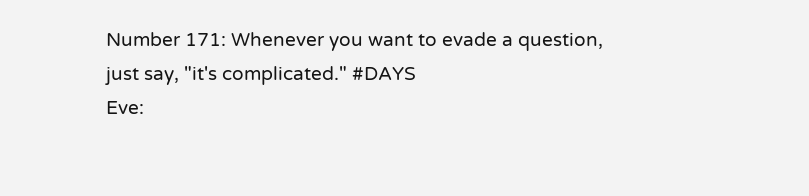Number 171: Whenever you want to evade a question, just say, "it's complicated." #DAYS
Eve: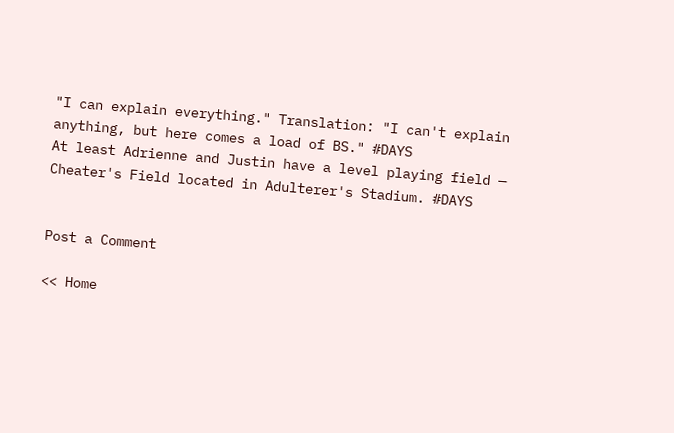"I can explain everything." Translation: "I can't explain anything, but here comes a load of BS." #DAYS
At least Adrienne and Justin have a level playing field — Cheater's Field located in Adulterer's Stadium. #DAYS


Post a Comment

<< Home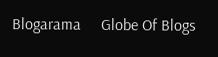Blogarama     Globe Of Blogs